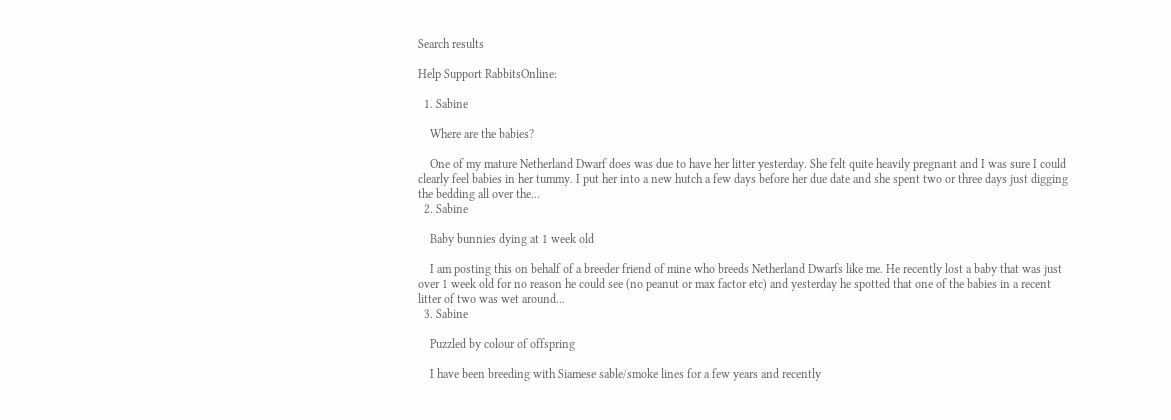Search results

Help Support RabbitsOnline:

  1. Sabine

    Where are the babies?

    One of my mature Netherland Dwarf does was due to have her litter yesterday. She felt quite heavily pregnant and I was sure I could clearly feel babies in her tummy. I put her into a new hutch a few days before her due date and she spent two or three days just digging the bedding all over the...
  2. Sabine

    Baby bunnies dying at 1 week old

    I am posting this on behalf of a breeder friend of mine who breeds Netherland Dwarfs like me. He recently lost a baby that was just over 1 week old for no reason he could see (no peanut or max factor etc) and yesterday he spotted that one of the babies in a recent litter of two was wet around...
  3. Sabine

    Puzzled by colour of offspring

    I have been breeding with Siamese sable/smoke lines for a few years and recently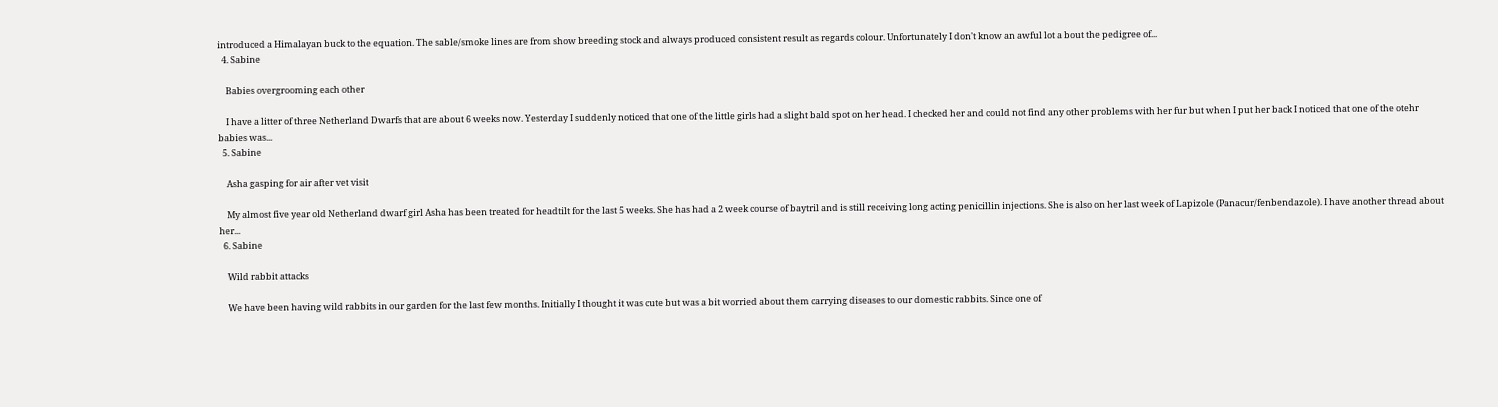introduced a Himalayan buck to the equation. The sable/smoke lines are from show breeding stock and always produced consistent result as regards colour. Unfortunately I don't know an awful lot a bout the pedigree of...
  4. Sabine

    Babies overgrooming each other

    I have a litter of three Netherland Dwarfs that are about 6 weeks now. Yesterday I suddenly noticed that one of the little girls had a slight bald spot on her head. I checked her and could not find any other problems with her fur but when I put her back I noticed that one of the otehr babies was...
  5. Sabine

    Asha gasping for air after vet visit

    My almost five year old Netherland dwarf girl Asha has been treated for headtilt for the last 5 weeks. She has had a 2 week course of baytril and is still receiving long acting penicillin injections. She is also on her last week of Lapizole (Panacur/fenbendazole). I have another thread about her...
  6. Sabine

    Wild rabbit attacks

    We have been having wild rabbits in our garden for the last few months. Initially I thought it was cute but was a bit worried about them carrying diseases to our domestic rabbits. Since one of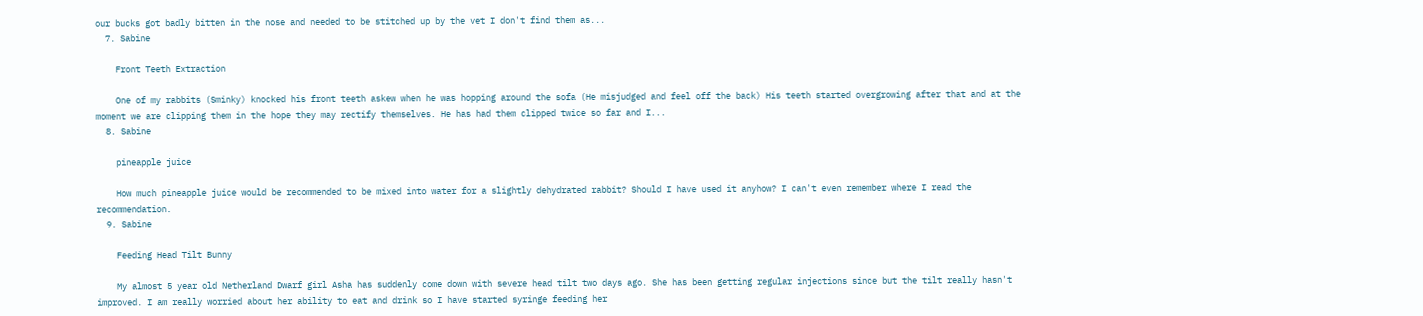our bucks got badly bitten in the nose and needed to be stitched up by the vet I don't find them as...
  7. Sabine

    Front Teeth Extraction

    One of my rabbits (Sminky) knocked his front teeth askew when he was hopping around the sofa (He misjudged and feel off the back) His teeth started overgrowing after that and at the moment we are clipping them in the hope they may rectify themselves. He has had them clipped twice so far and I...
  8. Sabine

    pineapple juice

    How much pineapple juice would be recommended to be mixed into water for a slightly dehydrated rabbit? Should I have used it anyhow? I can't even remember where I read the recommendation.
  9. Sabine

    Feeding Head Tilt Bunny

    My almost 5 year old Netherland Dwarf girl Asha has suddenly come down with severe head tilt two days ago. She has been getting regular injections since but the tilt really hasn't improved. I am really worried about her ability to eat and drink so I have started syringe feeding her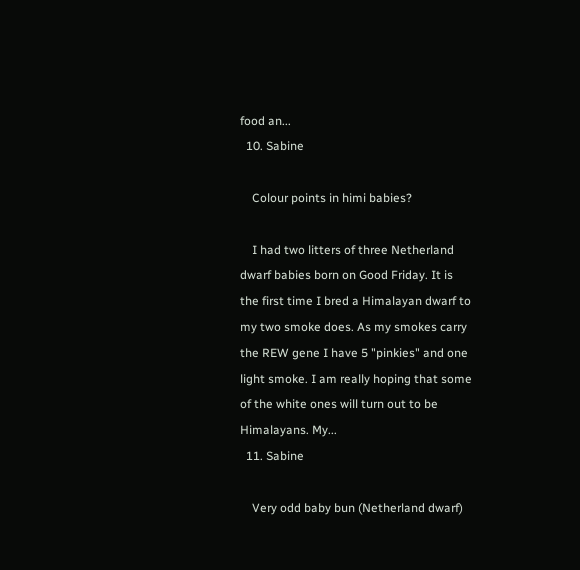food an...
  10. Sabine

    Colour points in himi babies?

    I had two litters of three Netherland dwarf babies born on Good Friday. It is the first time I bred a Himalayan dwarf to my two smoke does. As my smokes carry the REW gene I have 5 "pinkies" and one light smoke. I am really hoping that some of the white ones will turn out to be Himalayans. My...
  11. Sabine

    Very odd baby bun (Netherland dwarf)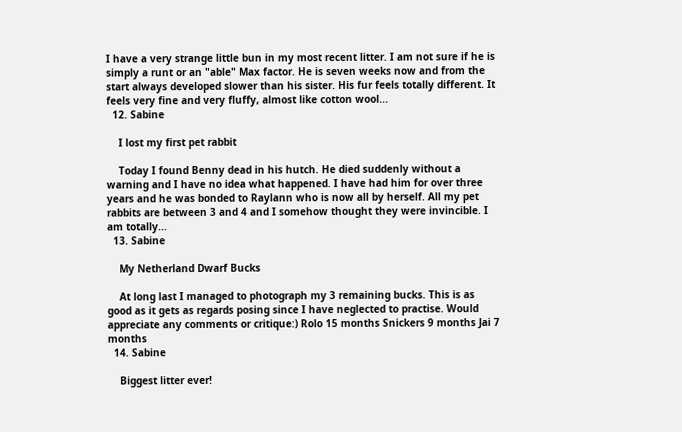I have a very strange little bun in my most recent litter. I am not sure if he is simply a runt or an "able" Max factor. He is seven weeks now and from the start always developed slower than his sister. His fur feels totally different. It feels very fine and very fluffy, almost like cotton wool...
  12. Sabine

    I lost my first pet rabbit

    Today I found Benny dead in his hutch. He died suddenly without a warning and I have no idea what happened. I have had him for over three years and he was bonded to Raylann who is now all by herself. All my pet rabbits are between 3 and 4 and I somehow thought they were invincible. I am totally...
  13. Sabine

    My Netherland Dwarf Bucks

    At long last I managed to photograph my 3 remaining bucks. This is as good as it gets as regards posing since I have neglected to practise. Would appreciate any comments or critique:) Rolo 15 months Snickers 9 months Jai 7 months
  14. Sabine

    Biggest litter ever!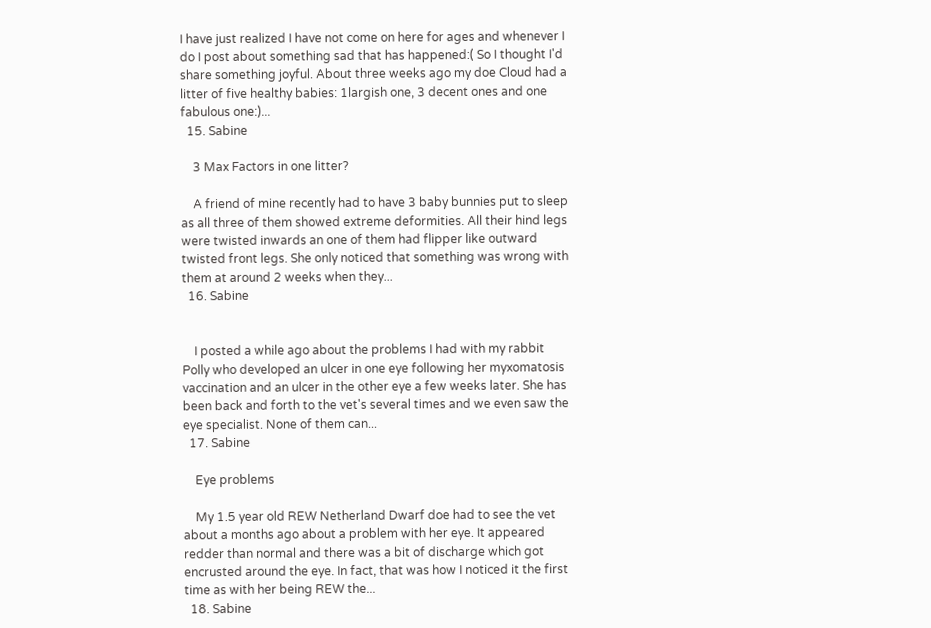I have just realized I have not come on here for ages and whenever I do I post about something sad that has happened:( So I thought I'd share something joyful. About three weeks ago my doe Cloud had a litter of five healthy babies: 1largish one, 3 decent ones and one fabulous one:)...
  15. Sabine

    3 Max Factors in one litter?

    A friend of mine recently had to have 3 baby bunnies put to sleep as all three of them showed extreme deformities. All their hind legs were twisted inwards an one of them had flipper like outward twisted front legs. She only noticed that something was wrong with them at around 2 weeks when they...
  16. Sabine


    I posted a while ago about the problems I had with my rabbit Polly who developed an ulcer in one eye following her myxomatosis vaccination and an ulcer in the other eye a few weeks later. She has been back and forth to the vet's several times and we even saw the eye specialist. None of them can...
  17. Sabine

    Eye problems

    My 1.5 year old REW Netherland Dwarf doe had to see the vet about a months ago about a problem with her eye. It appeared redder than normal and there was a bit of discharge which got encrusted around the eye. In fact, that was how I noticed it the first time as with her being REW the...
  18. Sabine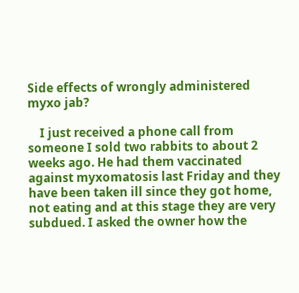Side effects of wrongly administered myxo jab?

    I just received a phone call from someone I sold two rabbits to about 2 weeks ago. He had them vaccinated against myxomatosis last Friday and they have been taken ill since they got home, not eating and at this stage they are very subdued. I asked the owner how the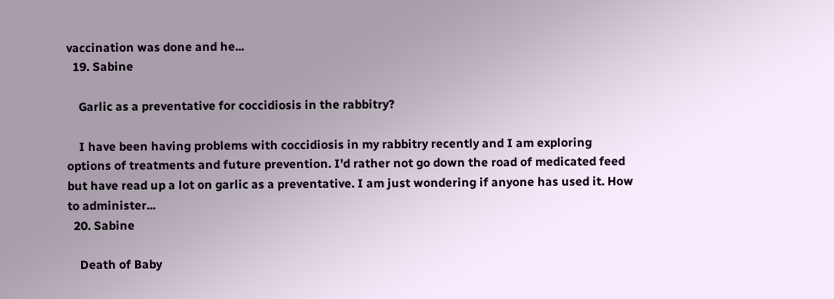vaccination was done and he...
  19. Sabine

    Garlic as a preventative for coccidiosis in the rabbitry?

    I have been having problems with coccidiosis in my rabbitry recently and I am exploring options of treatments and future prevention. I'd rather not go down the road of medicated feed but have read up a lot on garlic as a preventative. I am just wondering if anyone has used it. How to administer...
  20. Sabine

    Death of Baby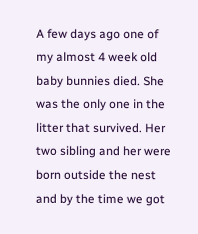A few days ago one of my almost 4 week old baby bunnies died. She was the only one in the litter that survived. Her two sibling and her were born outside the nest and by the time we got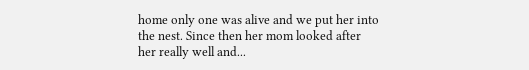home only one was alive and we put her into the nest. Since then her mom looked after her really well and...